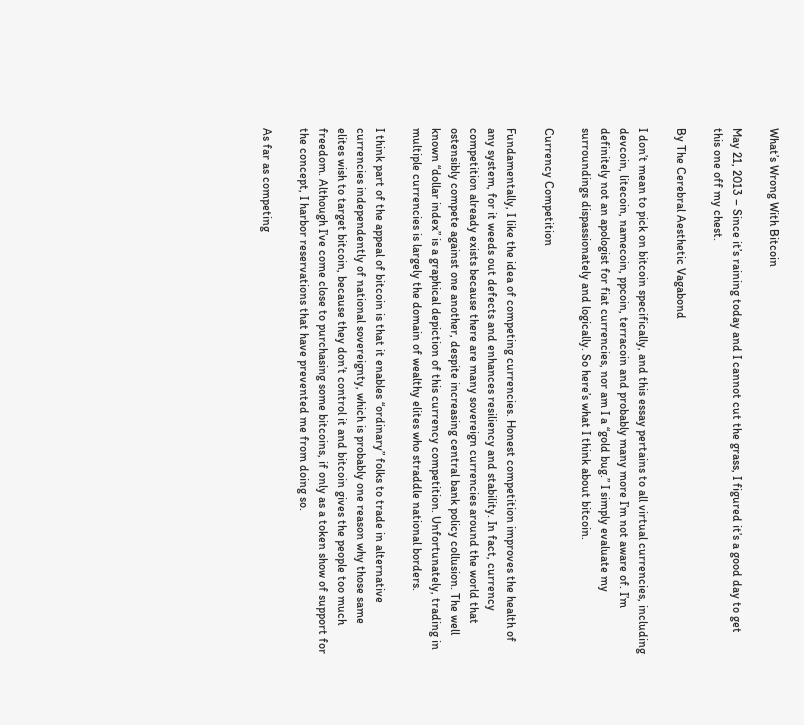What’s Wrong With Bitcoin

May 21, 2013 – Since it’s raining today and I cannot cut the grass, I figured it’s a good day to get this one off my chest.

By The Cerebral Aesthetic Vagabond

I don’t mean to pick on bitcoin specifically, and this essay pertains to all virtual currencies, including devcoin, litecoin, namecoin, ppcoin, terracoin and probably many more I’m not aware of. I’m definitely not an apologist for fiat currencies, nor am I a “gold bug.” I simply evaluate my surroundings dispassionately and logically. So here’s what I think about bitcoin.

Currency Competition

Fundamentally, I like the idea of competing currencies. Honest competition improves the health of any system, for it weeds out defects and enhances resiliency and stability. In fact, currency competition already exists because there are many sovereign currencies around the world that ostensibly compete against one another, despite increasing central bank policy collusion. The well known “dollar index” is a graphical depiction of this currency competition. Unfortunately, trading in multiple currencies is largely the domain of wealthy elites who straddle national borders.

I think part of the appeal of bitcoin is that it enables “ordinary” folks to trade in alternative currencies independently of national sovereignty, which is probably one reason why those same elites wish to target bitcoin, because they don’t control it and bitcoin gives the people too much freedom. Although I’ve come close to purchasing some bitcoins, if only as a token show of support for the concept, I harbor reservations that have prevented me from doing so.

As far as competing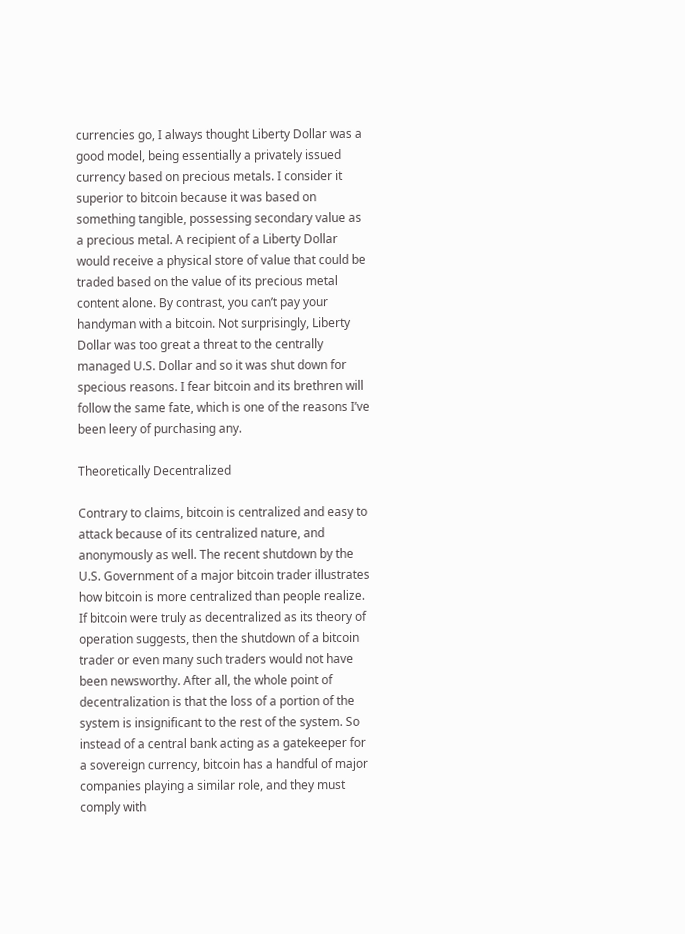currencies go, I always thought Liberty Dollar was a good model, being essentially a privately issued currency based on precious metals. I consider it superior to bitcoin because it was based on something tangible, possessing secondary value as a precious metal. A recipient of a Liberty Dollar would receive a physical store of value that could be traded based on the value of its precious metal content alone. By contrast, you can’t pay your handyman with a bitcoin. Not surprisingly, Liberty Dollar was too great a threat to the centrally managed U.S. Dollar and so it was shut down for specious reasons. I fear bitcoin and its brethren will follow the same fate, which is one of the reasons I’ve been leery of purchasing any.

Theoretically Decentralized

Contrary to claims, bitcoin is centralized and easy to attack because of its centralized nature, and anonymously as well. The recent shutdown by the U.S. Government of a major bitcoin trader illustrates how bitcoin is more centralized than people realize. If bitcoin were truly as decentralized as its theory of operation suggests, then the shutdown of a bitcoin trader or even many such traders would not have been newsworthy. After all, the whole point of decentralization is that the loss of a portion of the system is insignificant to the rest of the system. So instead of a central bank acting as a gatekeeper for a sovereign currency, bitcoin has a handful of major companies playing a similar role, and they must comply with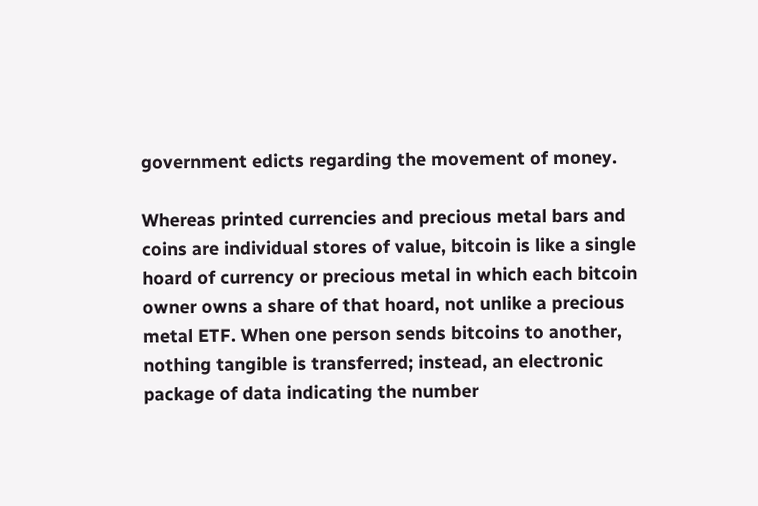government edicts regarding the movement of money.

Whereas printed currencies and precious metal bars and coins are individual stores of value, bitcoin is like a single hoard of currency or precious metal in which each bitcoin owner owns a share of that hoard, not unlike a precious metal ETF. When one person sends bitcoins to another, nothing tangible is transferred; instead, an electronic package of data indicating the number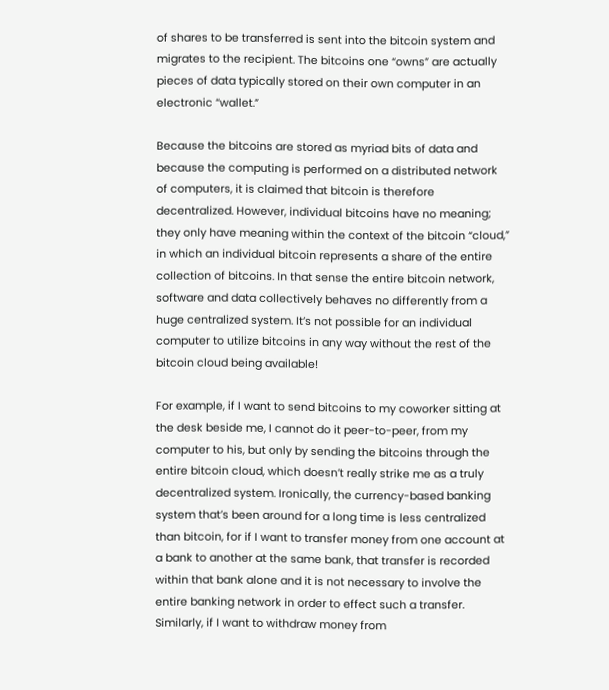of shares to be transferred is sent into the bitcoin system and migrates to the recipient. The bitcoins one “owns” are actually pieces of data typically stored on their own computer in an electronic “wallet.”

Because the bitcoins are stored as myriad bits of data and because the computing is performed on a distributed network of computers, it is claimed that bitcoin is therefore decentralized. However, individual bitcoins have no meaning; they only have meaning within the context of the bitcoin “cloud,” in which an individual bitcoin represents a share of the entire collection of bitcoins. In that sense the entire bitcoin network, software and data collectively behaves no differently from a huge centralized system. It’s not possible for an individual computer to utilize bitcoins in any way without the rest of the bitcoin cloud being available!

For example, if I want to send bitcoins to my coworker sitting at the desk beside me, I cannot do it peer-to-peer, from my computer to his, but only by sending the bitcoins through the entire bitcoin cloud, which doesn’t really strike me as a truly decentralized system. Ironically, the currency-based banking system that’s been around for a long time is less centralized than bitcoin, for if I want to transfer money from one account at a bank to another at the same bank, that transfer is recorded within that bank alone and it is not necessary to involve the entire banking network in order to effect such a transfer. Similarly, if I want to withdraw money from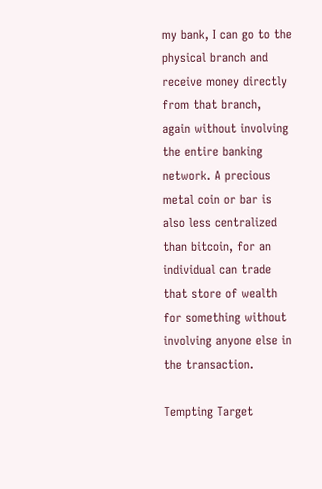my bank, I can go to the physical branch and receive money directly from that branch, again without involving the entire banking network. A precious metal coin or bar is also less centralized than bitcoin, for an individual can trade that store of wealth for something without involving anyone else in the transaction.

Tempting Target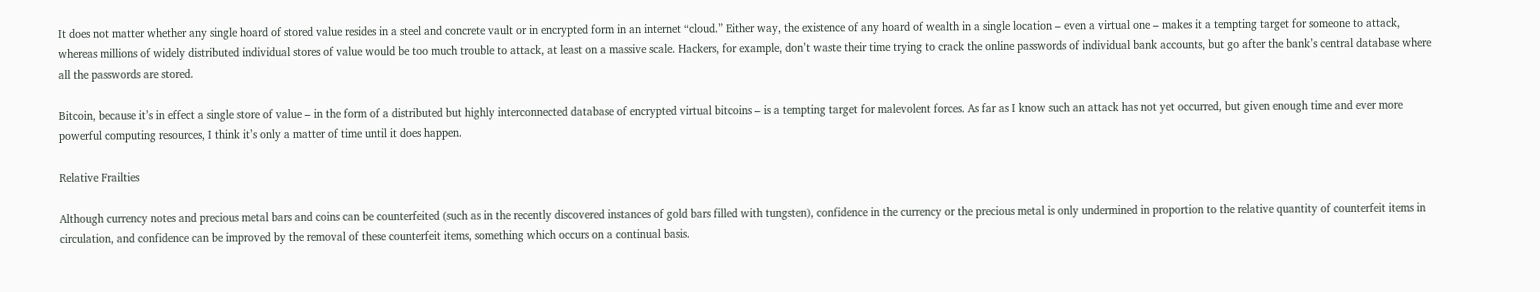It does not matter whether any single hoard of stored value resides in a steel and concrete vault or in encrypted form in an internet “cloud.” Either way, the existence of any hoard of wealth in a single location – even a virtual one – makes it a tempting target for someone to attack, whereas millions of widely distributed individual stores of value would be too much trouble to attack, at least on a massive scale. Hackers, for example, don’t waste their time trying to crack the online passwords of individual bank accounts, but go after the bank’s central database where all the passwords are stored.

Bitcoin, because it’s in effect a single store of value – in the form of a distributed but highly interconnected database of encrypted virtual bitcoins – is a tempting target for malevolent forces. As far as I know such an attack has not yet occurred, but given enough time and ever more powerful computing resources, I think it’s only a matter of time until it does happen.

Relative Frailties

Although currency notes and precious metal bars and coins can be counterfeited (such as in the recently discovered instances of gold bars filled with tungsten), confidence in the currency or the precious metal is only undermined in proportion to the relative quantity of counterfeit items in circulation, and confidence can be improved by the removal of these counterfeit items, something which occurs on a continual basis.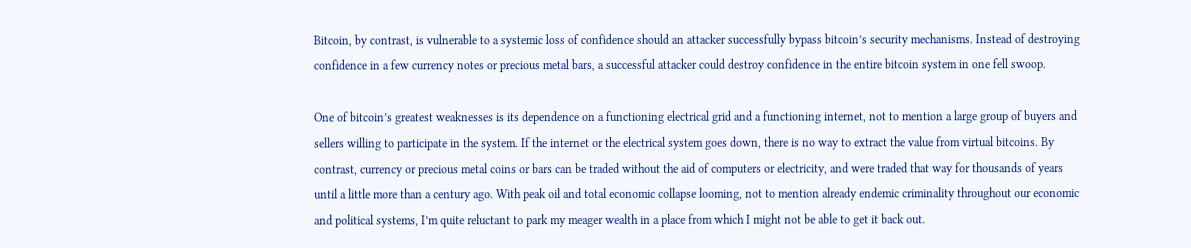Bitcoin, by contrast, is vulnerable to a systemic loss of confidence should an attacker successfully bypass bitcoin’s security mechanisms. Instead of destroying confidence in a few currency notes or precious metal bars, a successful attacker could destroy confidence in the entire bitcoin system in one fell swoop.

One of bitcoin’s greatest weaknesses is its dependence on a functioning electrical grid and a functioning internet, not to mention a large group of buyers and sellers willing to participate in the system. If the internet or the electrical system goes down, there is no way to extract the value from virtual bitcoins. By contrast, currency or precious metal coins or bars can be traded without the aid of computers or electricity, and were traded that way for thousands of years until a little more than a century ago. With peak oil and total economic collapse looming, not to mention already endemic criminality throughout our economic and political systems, I’m quite reluctant to park my meager wealth in a place from which I might not be able to get it back out.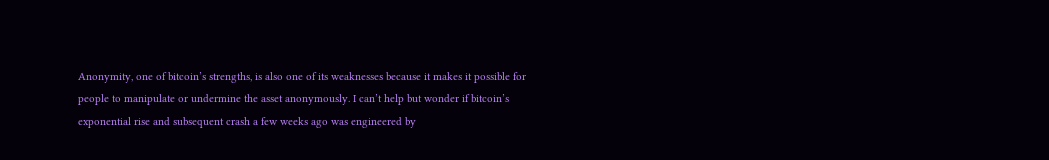Anonymity, one of bitcoin’s strengths, is also one of its weaknesses because it makes it possible for people to manipulate or undermine the asset anonymously. I can’t help but wonder if bitcoin’s exponential rise and subsequent crash a few weeks ago was engineered by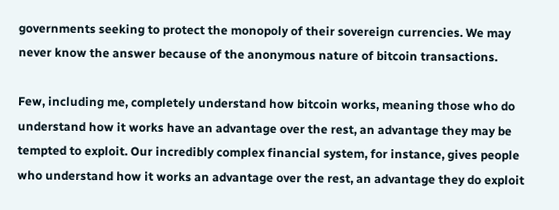governments seeking to protect the monopoly of their sovereign currencies. We may never know the answer because of the anonymous nature of bitcoin transactions.

Few, including me, completely understand how bitcoin works, meaning those who do understand how it works have an advantage over the rest, an advantage they may be tempted to exploit. Our incredibly complex financial system, for instance, gives people who understand how it works an advantage over the rest, an advantage they do exploit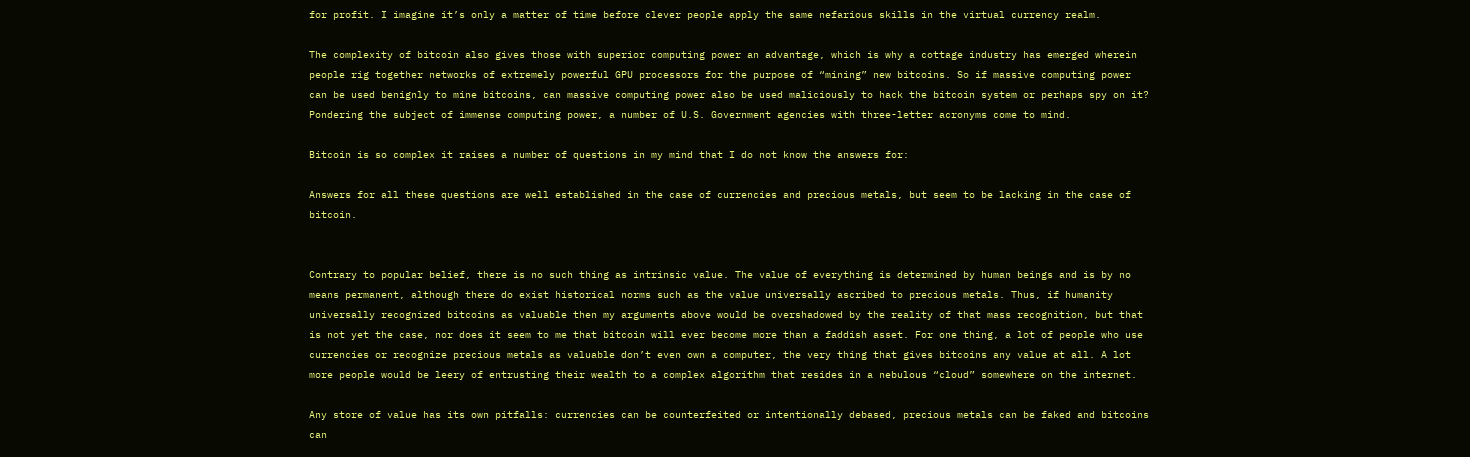for profit. I imagine it’s only a matter of time before clever people apply the same nefarious skills in the virtual currency realm.

The complexity of bitcoin also gives those with superior computing power an advantage, which is why a cottage industry has emerged wherein people rig together networks of extremely powerful GPU processors for the purpose of “mining” new bitcoins. So if massive computing power can be used benignly to mine bitcoins, can massive computing power also be used maliciously to hack the bitcoin system or perhaps spy on it? Pondering the subject of immense computing power, a number of U.S. Government agencies with three-letter acronyms come to mind.

Bitcoin is so complex it raises a number of questions in my mind that I do not know the answers for:

Answers for all these questions are well established in the case of currencies and precious metals, but seem to be lacking in the case of bitcoin.


Contrary to popular belief, there is no such thing as intrinsic value. The value of everything is determined by human beings and is by no means permanent, although there do exist historical norms such as the value universally ascribed to precious metals. Thus, if humanity universally recognized bitcoins as valuable then my arguments above would be overshadowed by the reality of that mass recognition, but that is not yet the case, nor does it seem to me that bitcoin will ever become more than a faddish asset. For one thing, a lot of people who use currencies or recognize precious metals as valuable don’t even own a computer, the very thing that gives bitcoins any value at all. A lot more people would be leery of entrusting their wealth to a complex algorithm that resides in a nebulous “cloud” somewhere on the internet.

Any store of value has its own pitfalls: currencies can be counterfeited or intentionally debased, precious metals can be faked and bitcoins can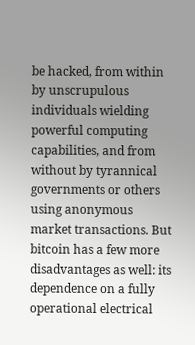be hacked, from within by unscrupulous individuals wielding powerful computing capabilities, and from without by tyrannical governments or others using anonymous market transactions. But bitcoin has a few more disadvantages as well: its dependence on a fully operational electrical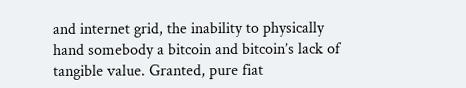and internet grid, the inability to physically hand somebody a bitcoin and bitcoin’s lack of tangible value. Granted, pure fiat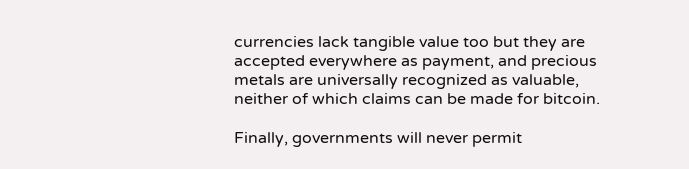currencies lack tangible value too but they are accepted everywhere as payment, and precious metals are universally recognized as valuable, neither of which claims can be made for bitcoin.

Finally, governments will never permit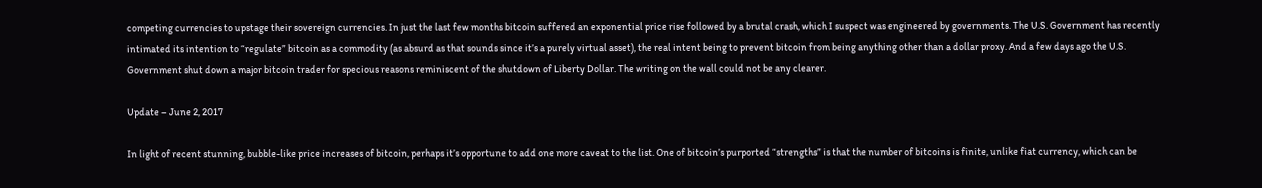competing currencies to upstage their sovereign currencies. In just the last few months bitcoin suffered an exponential price rise followed by a brutal crash, which I suspect was engineered by governments. The U.S. Government has recently intimated its intention to “regulate” bitcoin as a commodity (as absurd as that sounds since it’s a purely virtual asset), the real intent being to prevent bitcoin from being anything other than a dollar proxy. And a few days ago the U.S. Government shut down a major bitcoin trader for specious reasons reminiscent of the shutdown of Liberty Dollar. The writing on the wall could not be any clearer.

Update – June 2, 2017

In light of recent stunning, bubble-like price increases of bitcoin, perhaps it’s opportune to add one more caveat to the list. One of bitcoin’s purported “strengths” is that the number of bitcoins is finite, unlike fiat currency, which can be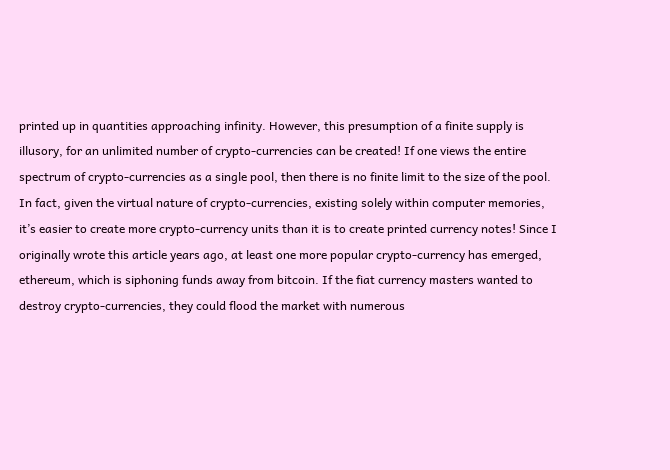printed up in quantities approaching infinity. However, this presumption of a finite supply is illusory, for an unlimited number of crypto-currencies can be created! If one views the entire spectrum of crypto-currencies as a single pool, then there is no finite limit to the size of the pool. In fact, given the virtual nature of crypto-currencies, existing solely within computer memories, it’s easier to create more crypto-currency units than it is to create printed currency notes! Since I originally wrote this article years ago, at least one more popular crypto-currency has emerged, ethereum, which is siphoning funds away from bitcoin. If the fiat currency masters wanted to destroy crypto-currencies, they could flood the market with numerous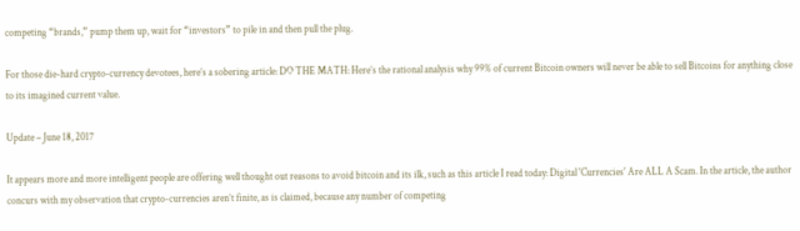competing “brands,” pump them up, wait for “investors” to pile in and then pull the plug.

For those die-hard crypto-currency devotees, here’s a sobering article: DO THE MATH: Here’s the rational analysis why 99% of current Bitcoin owners will never be able to sell Bitcoins for anything close to its imagined current value.

Update – June 18, 2017

It appears more and more intelligent people are offering well thought out reasons to avoid bitcoin and its ilk, such as this article I read today: Digital 'Currencies' Are ALL A Scam. In the article, the author concurs with my observation that crypto-currencies aren’t finite, as is claimed, because any number of competing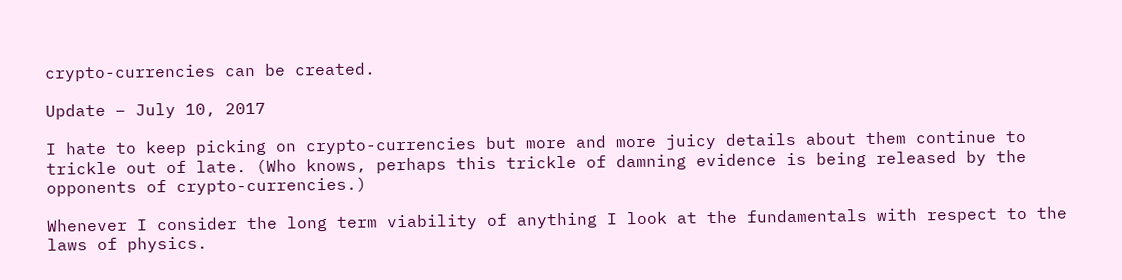crypto-currencies can be created.

Update – July 10, 2017

I hate to keep picking on crypto-currencies but more and more juicy details about them continue to trickle out of late. (Who knows, perhaps this trickle of damning evidence is being released by the opponents of crypto-currencies.)

Whenever I consider the long term viability of anything I look at the fundamentals with respect to the laws of physics.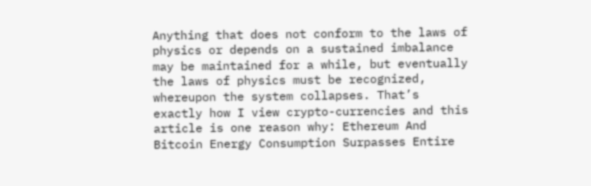Anything that does not conform to the laws of physics or depends on a sustained imbalance may be maintained for a while, but eventually the laws of physics must be recognized, whereupon the system collapses. That’s exactly how I view crypto-currencies and this article is one reason why: Ethereum And Bitcoin Energy Consumption Surpasses Entire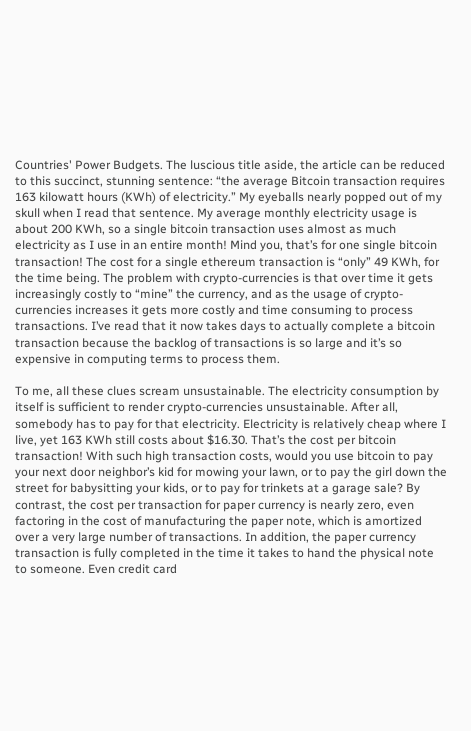Countries' Power Budgets. The luscious title aside, the article can be reduced to this succinct, stunning sentence: “the average Bitcoin transaction requires 163 kilowatt hours (KWh) of electricity.” My eyeballs nearly popped out of my skull when I read that sentence. My average monthly electricity usage is about 200 KWh, so a single bitcoin transaction uses almost as much electricity as I use in an entire month! Mind you, that’s for one single bitcoin transaction! The cost for a single ethereum transaction is “only” 49 KWh, for the time being. The problem with crypto-currencies is that over time it gets increasingly costly to “mine” the currency, and as the usage of crypto-currencies increases it gets more costly and time consuming to process transactions. I’ve read that it now takes days to actually complete a bitcoin transaction because the backlog of transactions is so large and it’s so expensive in computing terms to process them.

To me, all these clues scream unsustainable. The electricity consumption by itself is sufficient to render crypto-currencies unsustainable. After all, somebody has to pay for that electricity. Electricity is relatively cheap where I live, yet 163 KWh still costs about $16.30. That’s the cost per bitcoin transaction! With such high transaction costs, would you use bitcoin to pay your next door neighbor’s kid for mowing your lawn, or to pay the girl down the street for babysitting your kids, or to pay for trinkets at a garage sale? By contrast, the cost per transaction for paper currency is nearly zero, even factoring in the cost of manufacturing the paper note, which is amortized over a very large number of transactions. In addition, the paper currency transaction is fully completed in the time it takes to hand the physical note to someone. Even credit card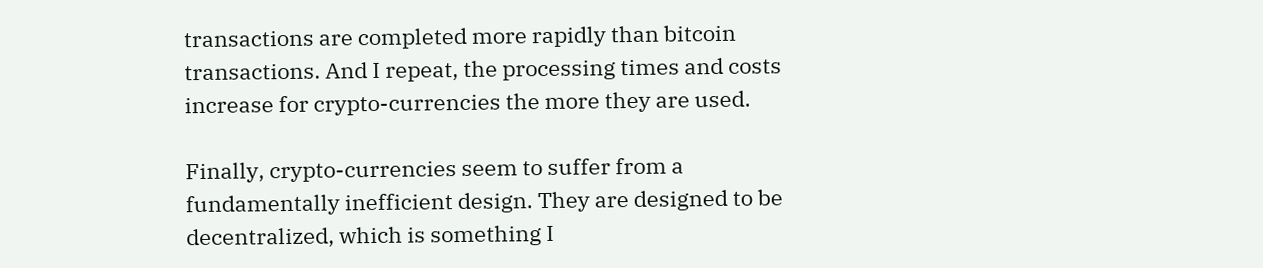transactions are completed more rapidly than bitcoin transactions. And I repeat, the processing times and costs increase for crypto-currencies the more they are used.

Finally, crypto-currencies seem to suffer from a fundamentally inefficient design. They are designed to be decentralized, which is something I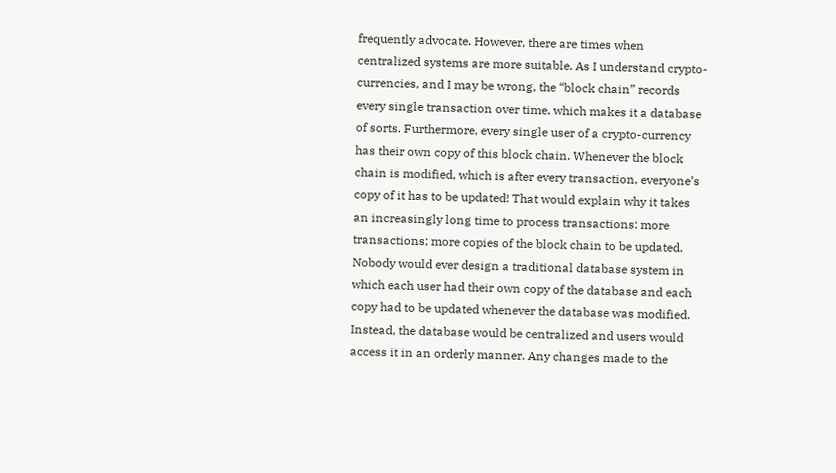frequently advocate. However, there are times when centralized systems are more suitable. As I understand crypto-currencies, and I may be wrong, the “block chain” records every single transaction over time, which makes it a database of sorts. Furthermore, every single user of a crypto-currency has their own copy of this block chain. Whenever the block chain is modified, which is after every transaction, everyone’s copy of it has to be updated! That would explain why it takes an increasingly long time to process transactions: more transactions; more copies of the block chain to be updated. Nobody would ever design a traditional database system in which each user had their own copy of the database and each copy had to be updated whenever the database was modified. Instead, the database would be centralized and users would access it in an orderly manner. Any changes made to the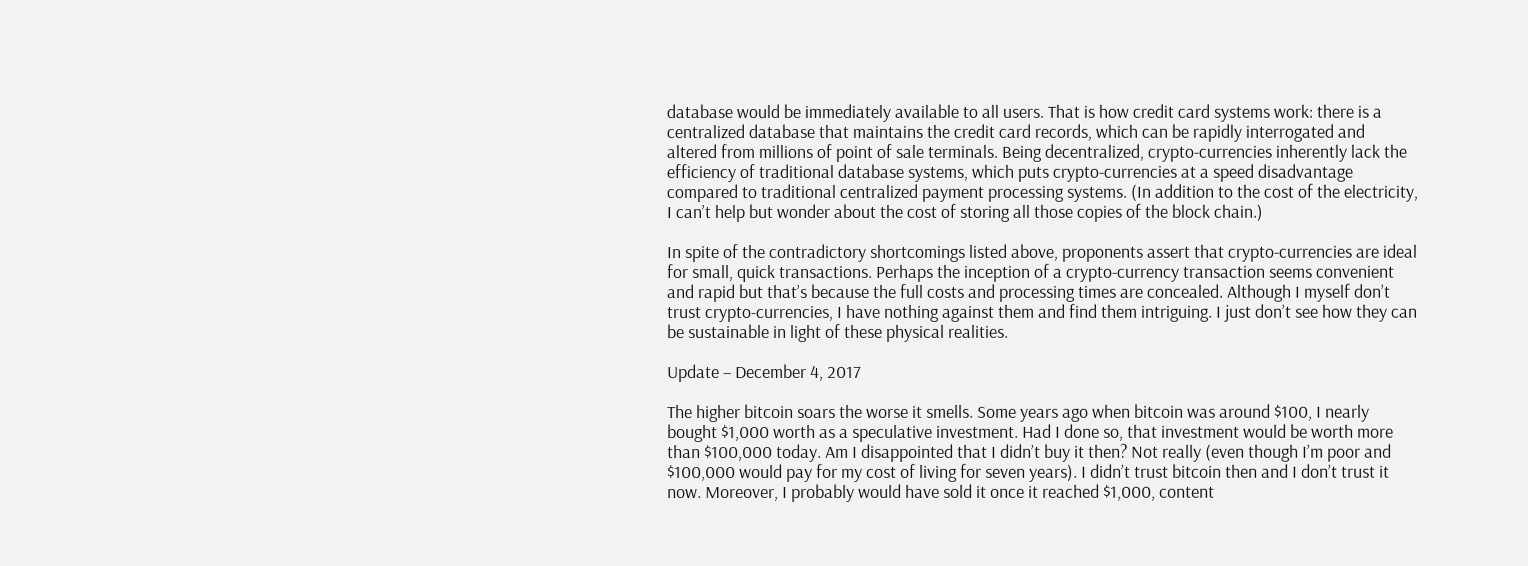database would be immediately available to all users. That is how credit card systems work: there is a centralized database that maintains the credit card records, which can be rapidly interrogated and altered from millions of point of sale terminals. Being decentralized, crypto-currencies inherently lack the efficiency of traditional database systems, which puts crypto-currencies at a speed disadvantage compared to traditional centralized payment processing systems. (In addition to the cost of the electricity, I can’t help but wonder about the cost of storing all those copies of the block chain.)

In spite of the contradictory shortcomings listed above, proponents assert that crypto-currencies are ideal for small, quick transactions. Perhaps the inception of a crypto-currency transaction seems convenient and rapid but that’s because the full costs and processing times are concealed. Although I myself don’t trust crypto-currencies, I have nothing against them and find them intriguing. I just don’t see how they can be sustainable in light of these physical realities.

Update – December 4, 2017

The higher bitcoin soars the worse it smells. Some years ago when bitcoin was around $100, I nearly bought $1,000 worth as a speculative investment. Had I done so, that investment would be worth more than $100,000 today. Am I disappointed that I didn’t buy it then? Not really (even though I’m poor and $100,000 would pay for my cost of living for seven years). I didn’t trust bitcoin then and I don’t trust it now. Moreover, I probably would have sold it once it reached $1,000, content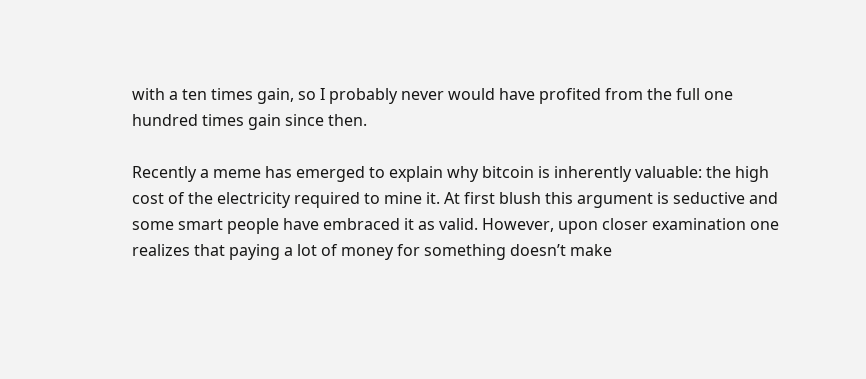with a ten times gain, so I probably never would have profited from the full one hundred times gain since then.

Recently a meme has emerged to explain why bitcoin is inherently valuable: the high cost of the electricity required to mine it. At first blush this argument is seductive and some smart people have embraced it as valid. However, upon closer examination one realizes that paying a lot of money for something doesn’t make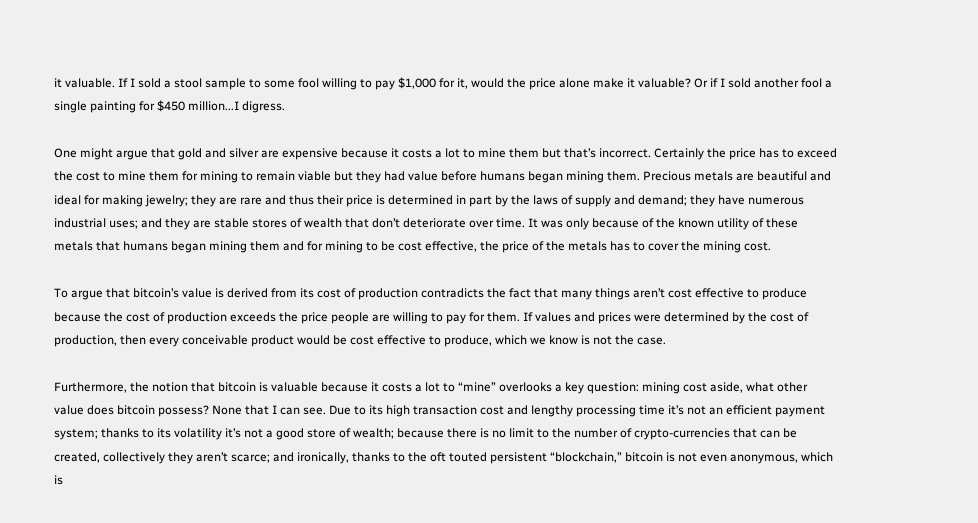it valuable. If I sold a stool sample to some fool willing to pay $1,000 for it, would the price alone make it valuable? Or if I sold another fool a single painting for $450 million...I digress.

One might argue that gold and silver are expensive because it costs a lot to mine them but that’s incorrect. Certainly the price has to exceed the cost to mine them for mining to remain viable but they had value before humans began mining them. Precious metals are beautiful and ideal for making jewelry; they are rare and thus their price is determined in part by the laws of supply and demand; they have numerous industrial uses; and they are stable stores of wealth that don’t deteriorate over time. It was only because of the known utility of these metals that humans began mining them and for mining to be cost effective, the price of the metals has to cover the mining cost.

To argue that bitcoin’s value is derived from its cost of production contradicts the fact that many things aren’t cost effective to produce because the cost of production exceeds the price people are willing to pay for them. If values and prices were determined by the cost of production, then every conceivable product would be cost effective to produce, which we know is not the case.

Furthermore, the notion that bitcoin is valuable because it costs a lot to “mine” overlooks a key question: mining cost aside, what other value does bitcoin possess? None that I can see. Due to its high transaction cost and lengthy processing time it’s not an efficient payment system; thanks to its volatility it’s not a good store of wealth; because there is no limit to the number of crypto-currencies that can be created, collectively they aren’t scarce; and ironically, thanks to the oft touted persistent “blockchain,” bitcoin is not even anonymous, which is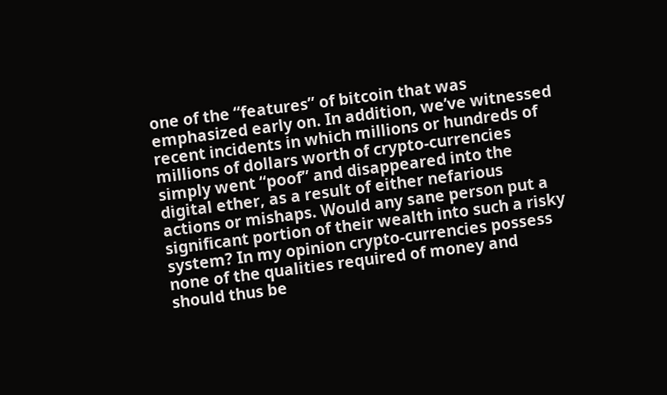one of the “features” of bitcoin that was emphasized early on. In addition, we’ve witnessed recent incidents in which millions or hundreds of millions of dollars worth of crypto-currencies simply went “poof” and disappeared into the digital ether, as a result of either nefarious actions or mishaps. Would any sane person put a significant portion of their wealth into such a risky system? In my opinion crypto-currencies possess none of the qualities required of money and should thus be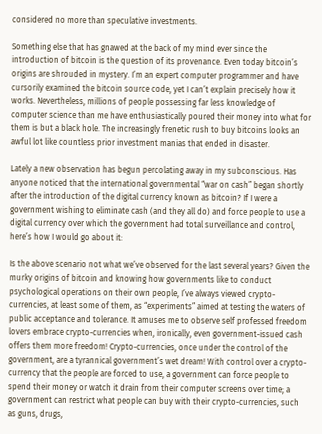considered no more than speculative investments.

Something else that has gnawed at the back of my mind ever since the introduction of bitcoin is the question of its provenance. Even today bitcoin’s origins are shrouded in mystery. I’m an expert computer programmer and have cursorily examined the bitcoin source code, yet I can’t explain precisely how it works. Nevertheless, millions of people possessing far less knowledge of computer science than me have enthusiastically poured their money into what for them is but a black hole. The increasingly frenetic rush to buy bitcoins looks an awful lot like countless prior investment manias that ended in disaster.

Lately a new observation has begun percolating away in my subconscious. Has anyone noticed that the international governmental “war on cash” began shortly after the introduction of the digital currency known as bitcoin? If I were a government wishing to eliminate cash (and they all do) and force people to use a digital currency over which the government had total surveillance and control, here’s how I would go about it:

Is the above scenario not what we’ve observed for the last several years? Given the murky origins of bitcoin and knowing how governments like to conduct psychological operations on their own people, I’ve always viewed crypto-currencies, at least some of them, as “experiments” aimed at testing the waters of public acceptance and tolerance. It amuses me to observe self professed freedom lovers embrace crypto-currencies when, ironically, even government-issued cash offers them more freedom! Crypto-currencies, once under the control of the government, are a tyrannical government’s wet dream! With control over a crypto-currency that the people are forced to use, a government can force people to spend their money or watch it drain from their computer screens over time; a government can restrict what people can buy with their crypto-currencies, such as guns, drugs,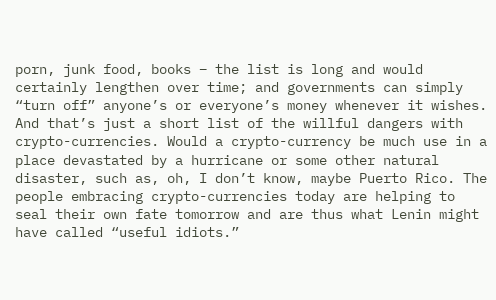porn, junk food, books – the list is long and would certainly lengthen over time; and governments can simply “turn off” anyone’s or everyone’s money whenever it wishes. And that’s just a short list of the willful dangers with crypto-currencies. Would a crypto-currency be much use in a place devastated by a hurricane or some other natural disaster, such as, oh, I don’t know, maybe Puerto Rico. The people embracing crypto-currencies today are helping to seal their own fate tomorrow and are thus what Lenin might have called “useful idiots.”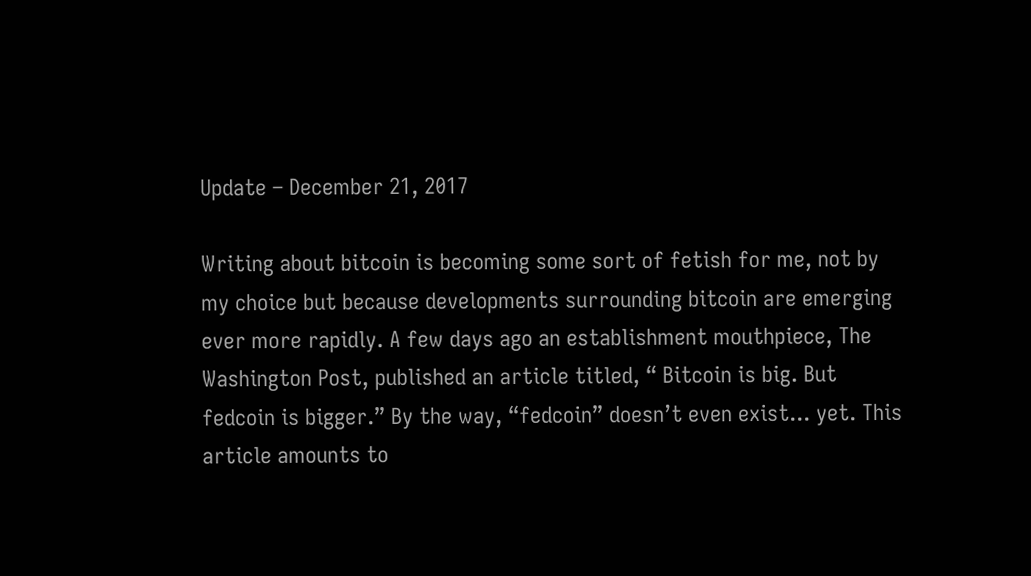Update – December 21, 2017

Writing about bitcoin is becoming some sort of fetish for me, not by my choice but because developments surrounding bitcoin are emerging ever more rapidly. A few days ago an establishment mouthpiece, The Washington Post, published an article titled, “ Bitcoin is big. But fedcoin is bigger.” By the way, “fedcoin” doesn’t even exist... yet. This article amounts to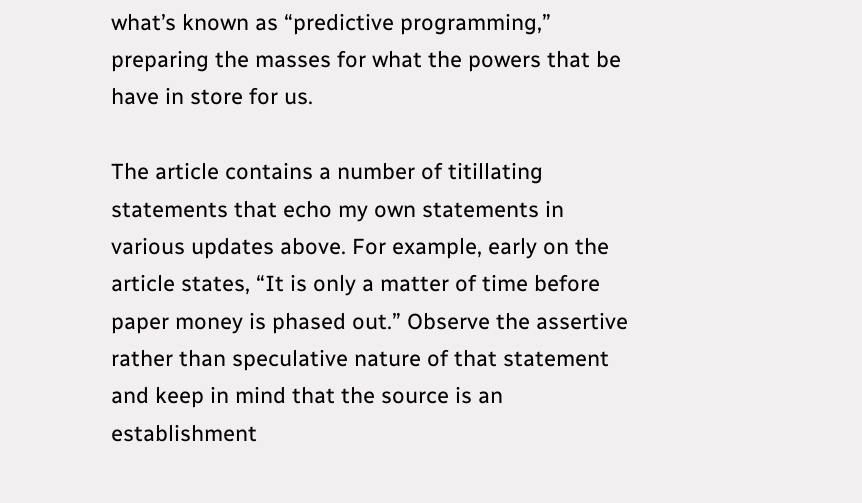what’s known as “predictive programming,” preparing the masses for what the powers that be have in store for us.

The article contains a number of titillating statements that echo my own statements in various updates above. For example, early on the article states, “It is only a matter of time before paper money is phased out.” Observe the assertive rather than speculative nature of that statement and keep in mind that the source is an establishment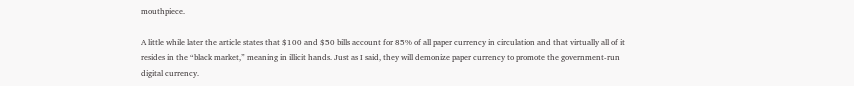mouthpiece.

A little while later the article states that $100 and $50 bills account for 85% of all paper currency in circulation and that virtually all of it resides in the “black market,” meaning in illicit hands. Just as I said, they will demonize paper currency to promote the government-run digital currency.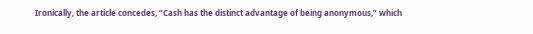Ironically, the article concedes, “Cash has the distinct advantage of being anonymous,” which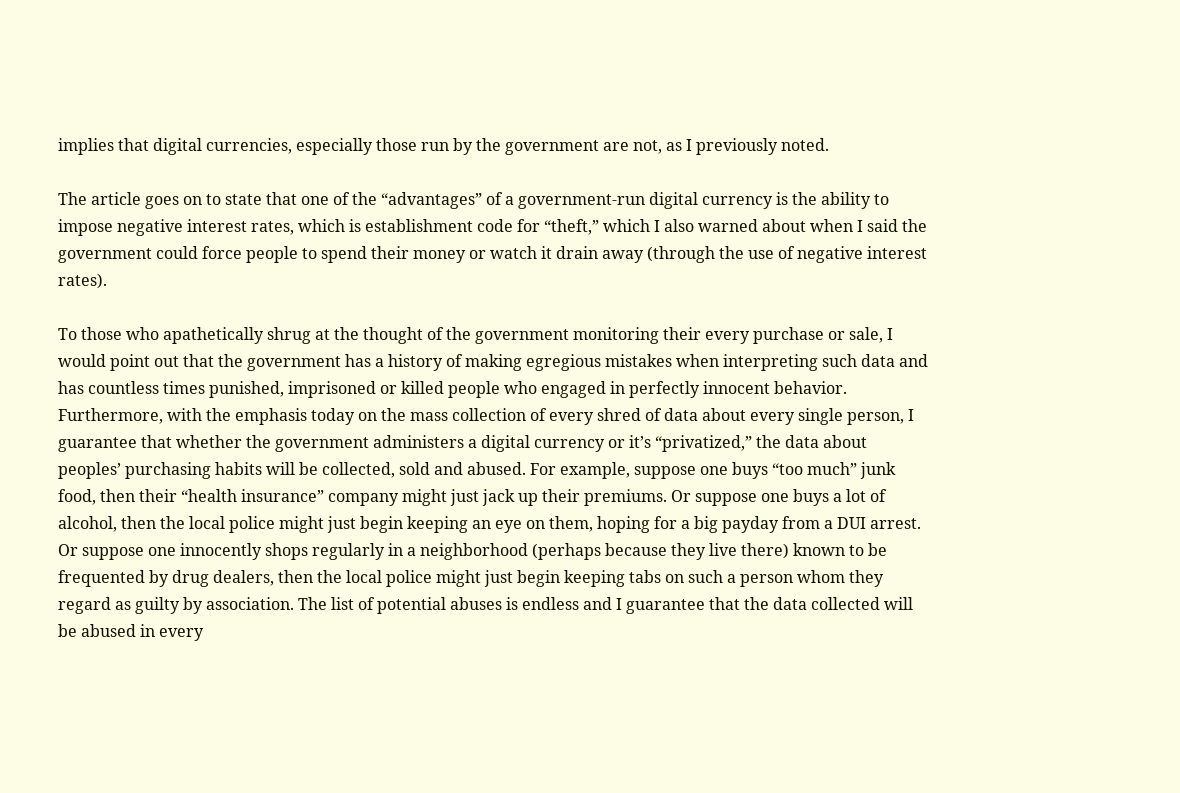implies that digital currencies, especially those run by the government are not, as I previously noted.

The article goes on to state that one of the “advantages” of a government-run digital currency is the ability to impose negative interest rates, which is establishment code for “theft,” which I also warned about when I said the government could force people to spend their money or watch it drain away (through the use of negative interest rates).

To those who apathetically shrug at the thought of the government monitoring their every purchase or sale, I would point out that the government has a history of making egregious mistakes when interpreting such data and has countless times punished, imprisoned or killed people who engaged in perfectly innocent behavior. Furthermore, with the emphasis today on the mass collection of every shred of data about every single person, I guarantee that whether the government administers a digital currency or it’s “privatized,” the data about peoples’ purchasing habits will be collected, sold and abused. For example, suppose one buys “too much” junk food, then their “health insurance” company might just jack up their premiums. Or suppose one buys a lot of alcohol, then the local police might just begin keeping an eye on them, hoping for a big payday from a DUI arrest. Or suppose one innocently shops regularly in a neighborhood (perhaps because they live there) known to be frequented by drug dealers, then the local police might just begin keeping tabs on such a person whom they regard as guilty by association. The list of potential abuses is endless and I guarantee that the data collected will be abused in every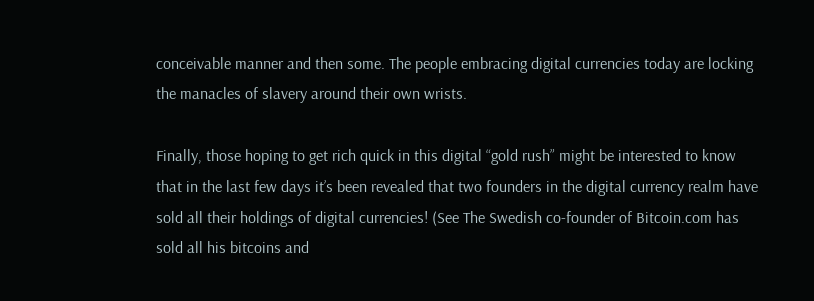conceivable manner and then some. The people embracing digital currencies today are locking the manacles of slavery around their own wrists.

Finally, those hoping to get rich quick in this digital “gold rush” might be interested to know that in the last few days it’s been revealed that two founders in the digital currency realm have sold all their holdings of digital currencies! (See The Swedish co-founder of Bitcoin.com has sold all his bitcoins and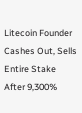Litecoin Founder Cashes Out, Sells Entire Stake After 9,300%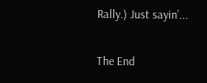Rally.) Just sayin’...

The End